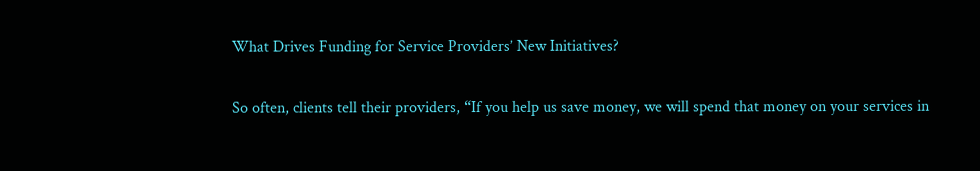What Drives Funding for Service Providers’ New Initiatives?

So often, clients tell their providers, “If you help us save money, we will spend that money on your services in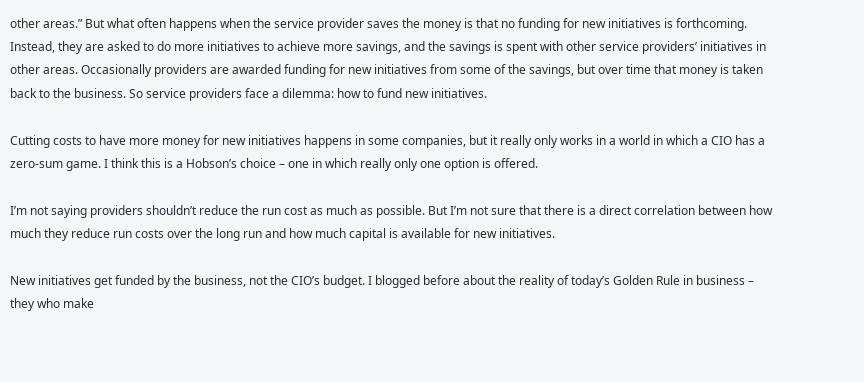other areas.” But what often happens when the service provider saves the money is that no funding for new initiatives is forthcoming. Instead, they are asked to do more initiatives to achieve more savings, and the savings is spent with other service providers’ initiatives in other areas. Occasionally providers are awarded funding for new initiatives from some of the savings, but over time that money is taken back to the business. So service providers face a dilemma: how to fund new initiatives.

Cutting costs to have more money for new initiatives happens in some companies, but it really only works in a world in which a CIO has a zero-sum game. I think this is a Hobson’s choice – one in which really only one option is offered.

I’m not saying providers shouldn’t reduce the run cost as much as possible. But I’m not sure that there is a direct correlation between how much they reduce run costs over the long run and how much capital is available for new initiatives.

New initiatives get funded by the business, not the CIO’s budget. I blogged before about the reality of today’s Golden Rule in business – they who make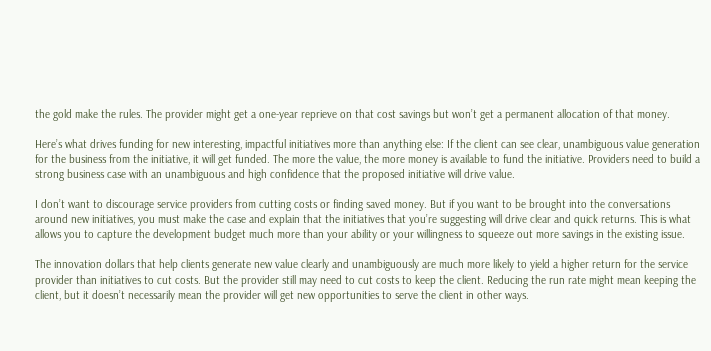the gold make the rules. The provider might get a one-year reprieve on that cost savings but won’t get a permanent allocation of that money.

Here’s what drives funding for new interesting, impactful initiatives more than anything else: If the client can see clear, unambiguous value generation for the business from the initiative, it will get funded. The more the value, the more money is available to fund the initiative. Providers need to build a strong business case with an unambiguous and high confidence that the proposed initiative will drive value.

I don’t want to discourage service providers from cutting costs or finding saved money. But if you want to be brought into the conversations around new initiatives, you must make the case and explain that the initiatives that you’re suggesting will drive clear and quick returns. This is what allows you to capture the development budget much more than your ability or your willingness to squeeze out more savings in the existing issue.

The innovation dollars that help clients generate new value clearly and unambiguously are much more likely to yield a higher return for the service provider than initiatives to cut costs. But the provider still may need to cut costs to keep the client. Reducing the run rate might mean keeping the client, but it doesn’t necessarily mean the provider will get new opportunities to serve the client in other ways.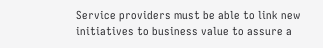Service providers must be able to link new initiatives to business value to assure a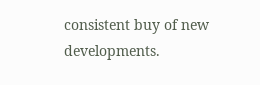consistent buy of new developments.